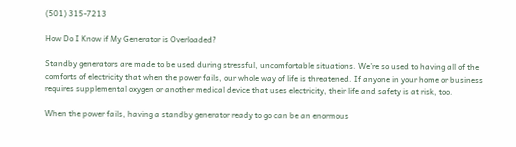(501) 315-7213

How Do I Know if My Generator is Overloaded?

Standby generators are made to be used during stressful, uncomfortable situations. We’re so used to having all of the comforts of electricity that when the power fails, our whole way of life is threatened. If anyone in your home or business requires supplemental oxygen or another medical device that uses electricity, their life and safety is at risk, too.

When the power fails, having a standby generator ready to go can be an enormous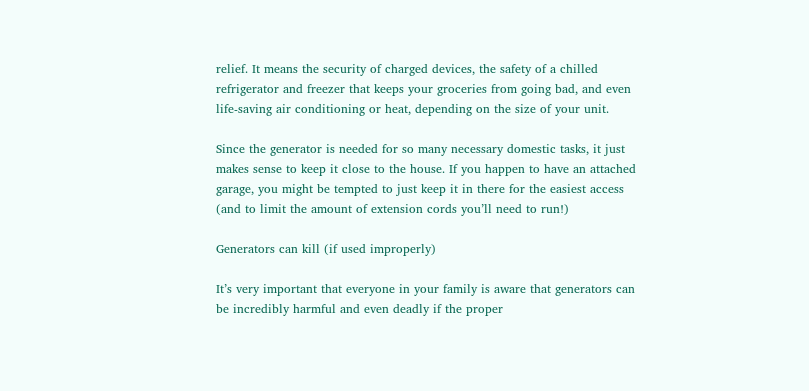relief. It means the security of charged devices, the safety of a chilled refrigerator and freezer that keeps your groceries from going bad, and even life-saving air conditioning or heat, depending on the size of your unit.

Since the generator is needed for so many necessary domestic tasks, it just makes sense to keep it close to the house. If you happen to have an attached garage, you might be tempted to just keep it in there for the easiest access (and to limit the amount of extension cords you’ll need to run!)

Generators can kill (if used improperly)

It’s very important that everyone in your family is aware that generators can be incredibly harmful and even deadly if the proper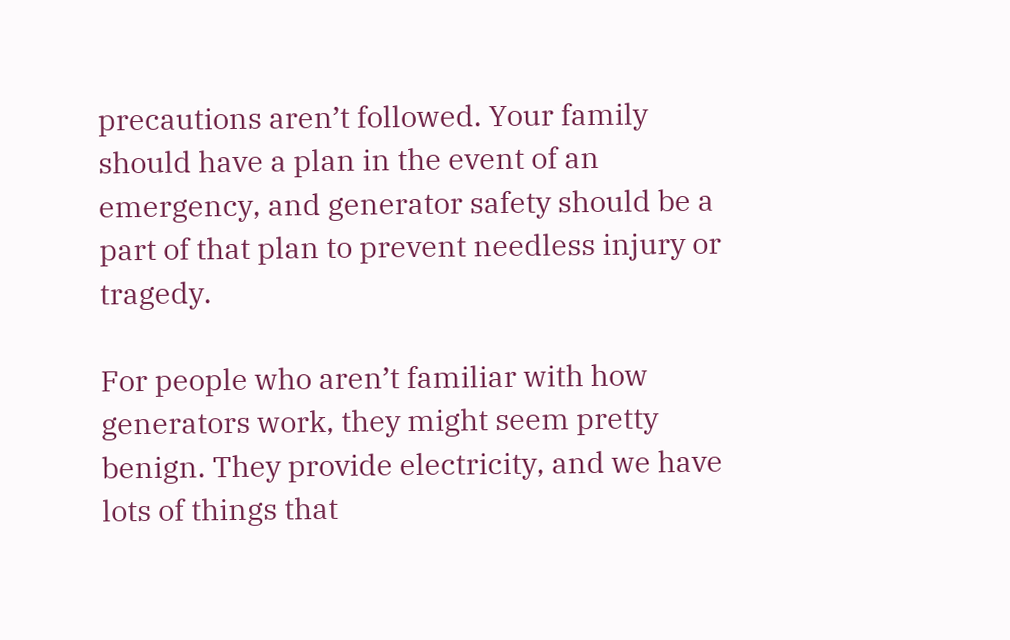precautions aren’t followed. Your family should have a plan in the event of an emergency, and generator safety should be a part of that plan to prevent needless injury or tragedy.

For people who aren’t familiar with how generators work, they might seem pretty benign. They provide electricity, and we have lots of things that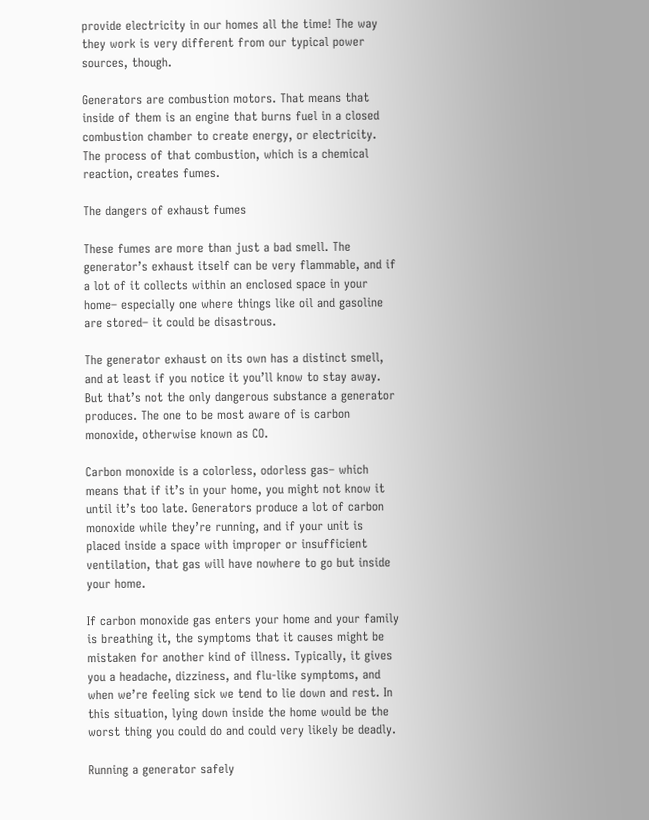provide electricity in our homes all the time! The way they work is very different from our typical power sources, though.

Generators are combustion motors. That means that inside of them is an engine that burns fuel in a closed combustion chamber to create energy, or electricity. The process of that combustion, which is a chemical reaction, creates fumes.

The dangers of exhaust fumes

These fumes are more than just a bad smell. The generator’s exhaust itself can be very flammable, and if a lot of it collects within an enclosed space in your home– especially one where things like oil and gasoline are stored– it could be disastrous.

The generator exhaust on its own has a distinct smell, and at least if you notice it you’ll know to stay away. But that’s not the only dangerous substance a generator produces. The one to be most aware of is carbon monoxide, otherwise known as CO.

Carbon monoxide is a colorless, odorless gas– which means that if it’s in your home, you might not know it until it’s too late. Generators produce a lot of carbon monoxide while they’re running, and if your unit is placed inside a space with improper or insufficient ventilation, that gas will have nowhere to go but inside your home.

If carbon monoxide gas enters your home and your family is breathing it, the symptoms that it causes might be mistaken for another kind of illness. Typically, it gives you a headache, dizziness, and flu-like symptoms, and when we’re feeling sick we tend to lie down and rest. In this situation, lying down inside the home would be the worst thing you could do and could very likely be deadly.

Running a generator safely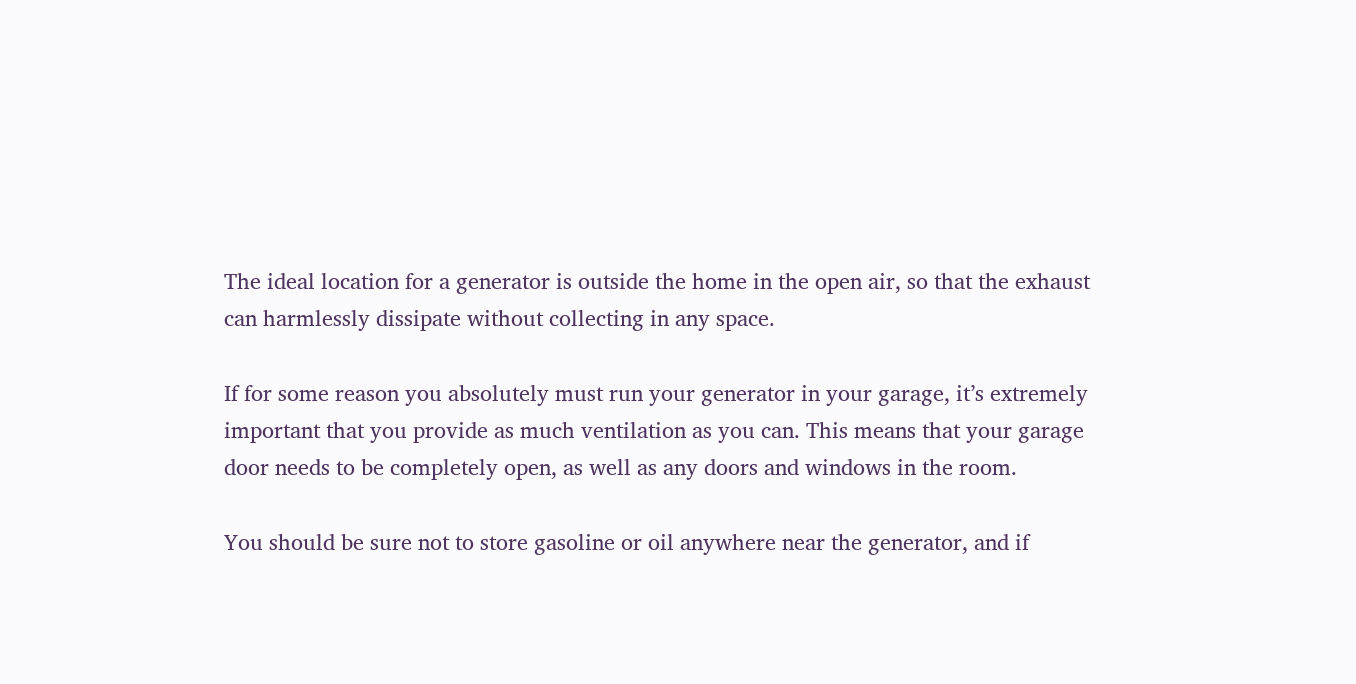The ideal location for a generator is outside the home in the open air, so that the exhaust can harmlessly dissipate without collecting in any space.

If for some reason you absolutely must run your generator in your garage, it’s extremely important that you provide as much ventilation as you can. This means that your garage door needs to be completely open, as well as any doors and windows in the room.

You should be sure not to store gasoline or oil anywhere near the generator, and if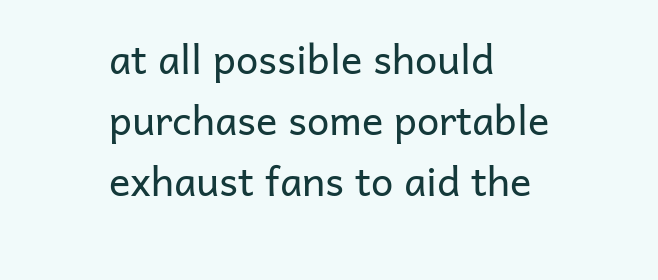at all possible should purchase some portable exhaust fans to aid the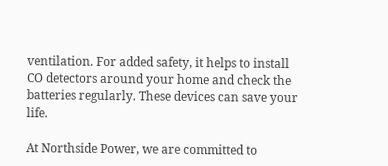ventilation. For added safety, it helps to install CO detectors around your home and check the batteries regularly. These devices can save your life.

At Northside Power, we are committed to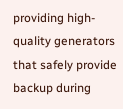providing high-quality generators that safely provide backup during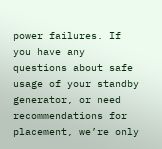power failures. If you have any questions about safe usage of your standby generator, or need recommendations for placement, we’re only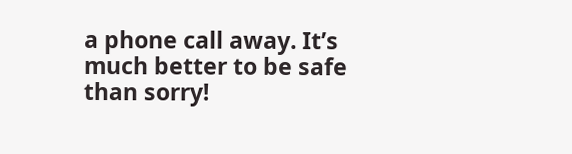a phone call away. It’s much better to be safe than sorry!